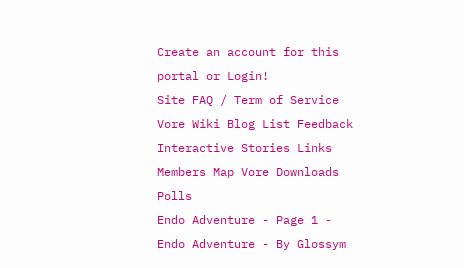Create an account for this portal or Login!
Site FAQ / Term of Service Vore Wiki Blog List Feedback Interactive Stories Links Members Map Vore Downloads Polls
Endo Adventure - Page 1 - Endo Adventure - By Glossym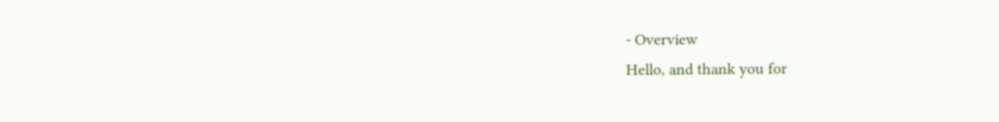- Overview
Hello, and thank you for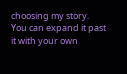choosing my story. You can expand it past it with your own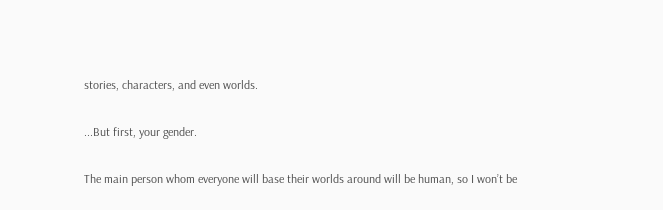stories, characters, and even worlds.

...But first, your gender.

The main person whom everyone will base their worlds around will be human, so I won’t be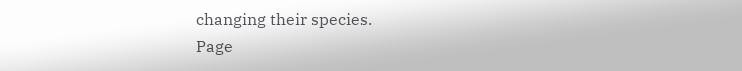changing their species.
Page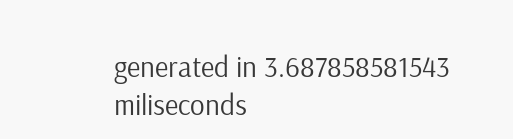generated in 3.687858581543 miliseconds